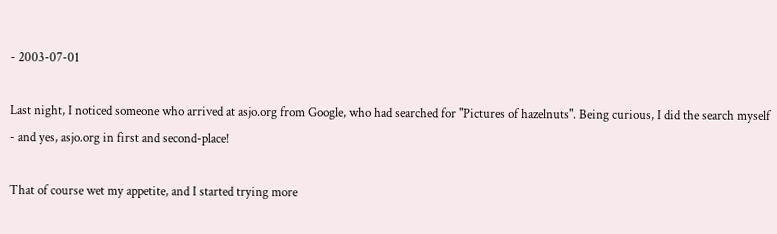- 2003-07-01

Last night, I noticed someone who arrived at asjo.org from Google, who had searched for "Pictures of hazelnuts". Being curious, I did the search myself - and yes, asjo.org in first and second-place!

That of course wet my appetite, and I started trying more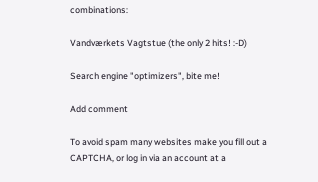combinations:

Vandværkets Vagtstue (the only 2 hits! :-D)

Search engine "optimizers", bite me!

Add comment

To avoid spam many websites make you fill out a CAPTCHA, or log in via an account at a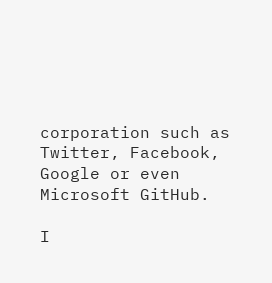corporation such as Twitter, Facebook, Google or even Microsoft GitHub.

I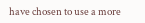have chosen to use a more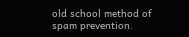old school method of spam prevention.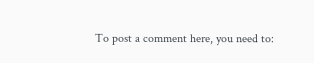To post a comment here, you need to: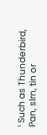¹ Such as Thunderbird, Pan, slrn, tin or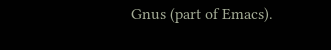Gnus (part of Emacs).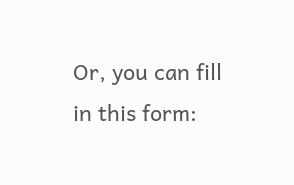Or, you can fill in this form: